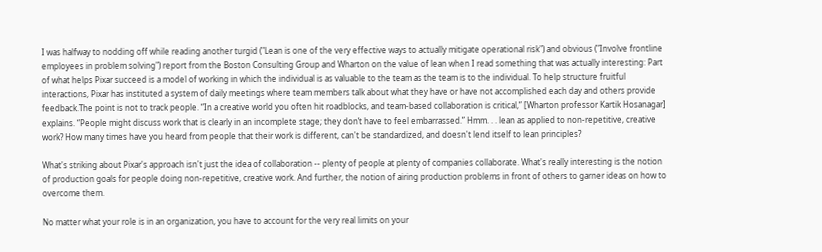I was halfway to nodding off while reading another turgid ("Lean is one of the very effective ways to actually mitigate operational risk") and obvious ("Involve frontline employees in problem solving") report from the Boston Consulting Group and Wharton on the value of lean when I read something that was actually interesting: Part of what helps Pixar succeed is a model of working in which the individual is as valuable to the team as the team is to the individual. To help structure fruitful interactions, Pixar has instituted a system of daily meetings where team members talk about what they have or have not accomplished each day and others provide feedback.The point is not to track people. “In a creative world you often hit roadblocks, and team-based collaboration is critical,” [Wharton professor Kartik Hosanagar] explains. “People might discuss work that is clearly in an incomplete stage; they don’t have to feel embarrassed.” Hmm. . . lean as applied to non-repetitive, creative work? How many times have you heard from people that their work is different, can't be standardized, and doesn't lend itself to lean principles?

What's striking about Pixar's approach isn't just the idea of collaboration -- plenty of people at plenty of companies collaborate. What's really interesting is the notion of production goals for people doing non-repetitive, creative work. And further, the notion of airing production problems in front of others to garner ideas on how to overcome them.

No matter what your role is in an organization, you have to account for the very real limits on your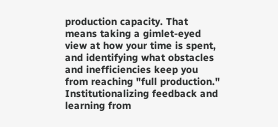production capacity. That means taking a gimlet-eyed view at how your time is spent, and identifying what obstacles and inefficiencies keep you from reaching "full production." Institutionalizing feedback and learning from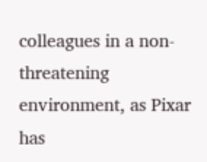colleagues in a non-threatening environment, as Pixar has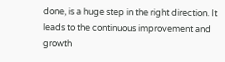done, is a huge step in the right direction. It leads to the continuous improvement and growth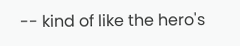-- kind of like the hero's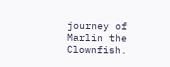journey of Marlin the Clownfish.